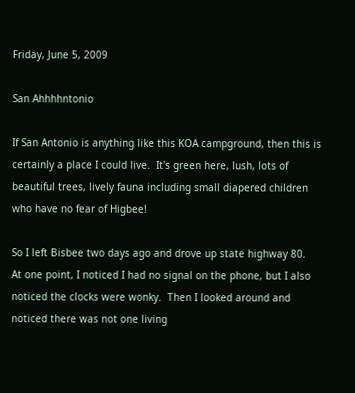Friday, June 5, 2009

San Ahhhhntonio

If San Antonio is anything like this KOA campground, then this is certainly a place I could live.  It's green here, lush, lots of beautiful trees, lively fauna including small diapered children who have no fear of Higbee!

So I left Bisbee two days ago and drove up state highway 80.   At one point, I noticed I had no signal on the phone, but I also noticed the clocks were wonky.  Then I looked around and noticed there was not one living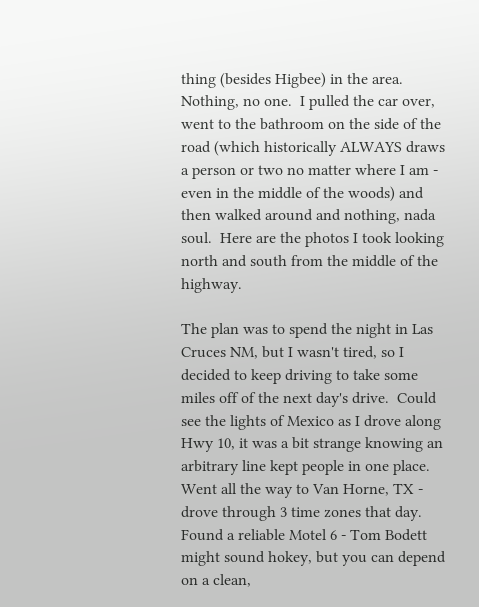thing (besides Higbee) in the area.  Nothing, no one.  I pulled the car over, went to the bathroom on the side of the road (which historically ALWAYS draws a person or two no matter where I am - even in the middle of the woods) and then walked around and nothing, nada soul.  Here are the photos I took looking north and south from the middle of the highway.

The plan was to spend the night in Las Cruces NM, but I wasn't tired, so I decided to keep driving to take some miles off of the next day's drive.  Could see the lights of Mexico as I drove along Hwy 10, it was a bit strange knowing an arbitrary line kept people in one place.  Went all the way to Van Horne, TX - drove through 3 time zones that day.  Found a reliable Motel 6 - Tom Bodett might sound hokey, but you can depend on a clean,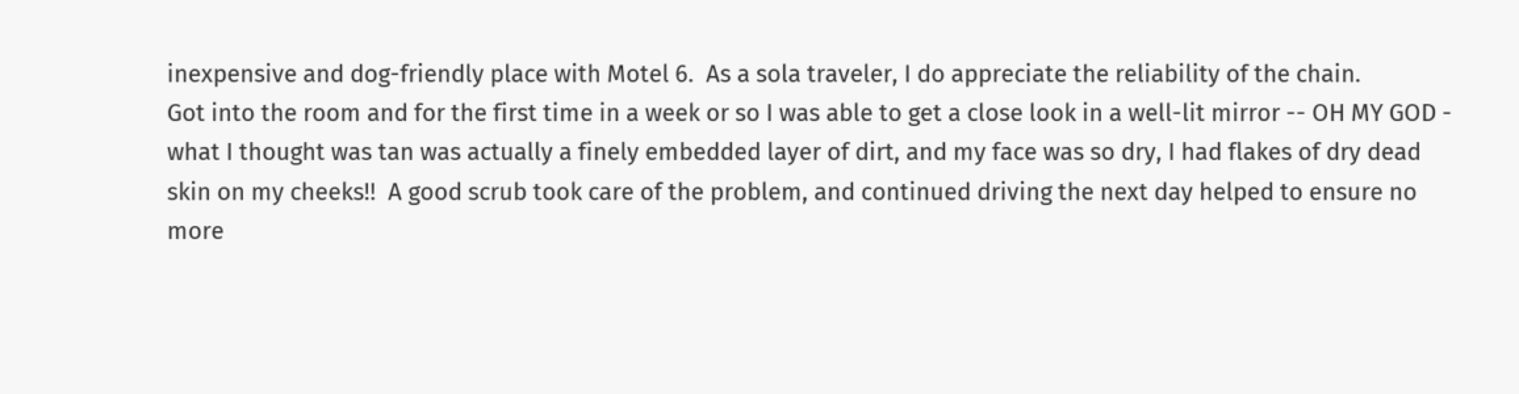inexpensive and dog-friendly place with Motel 6.  As a sola traveler, I do appreciate the reliability of the chain.
Got into the room and for the first time in a week or so I was able to get a close look in a well-lit mirror -- OH MY GOD - what I thought was tan was actually a finely embedded layer of dirt, and my face was so dry, I had flakes of dry dead skin on my cheeks!!  A good scrub took care of the problem, and continued driving the next day helped to ensure no more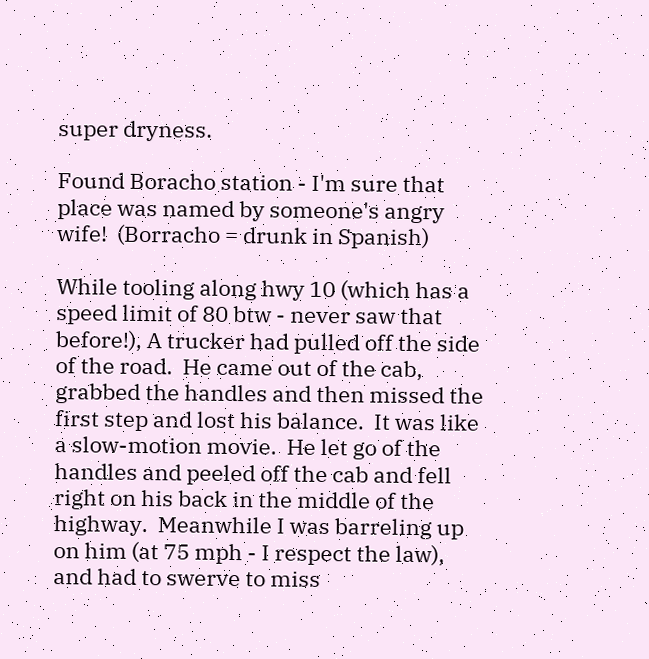super dryness.

Found Boracho station - I'm sure that place was named by someone's angry wife!  (Borracho = drunk in Spanish)

While tooling along hwy 10 (which has a speed limit of 80 btw - never saw that before!), A trucker had pulled off the side of the road.  He came out of the cab, grabbed the handles and then missed the first step and lost his balance.  It was like a slow-motion movie.  He let go of the handles and peeled off the cab and fell right on his back in the middle of the highway.  Meanwhile I was barreling up on him (at 75 mph - I respect the law), and had to swerve to miss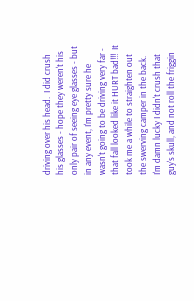driving over his head.  I did crush his glasses - hope they weren't his only pair of seeing eye glasses - but in any event, I'm pretty sure he wasn't going to be driving very far - that fall looked like it HURT bad!!!  It took me a while to straighten out the swerving camper in the back.  I'm damn lucky I didn't crush that guy's skull, and not roll the friggin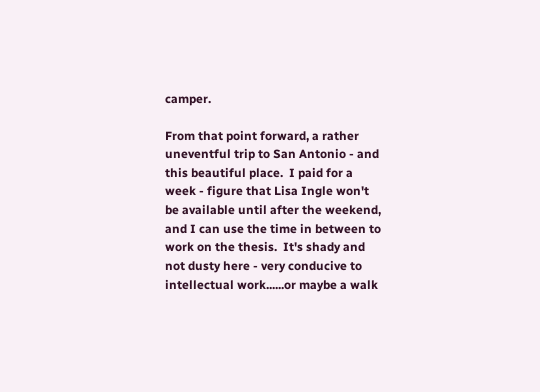camper.

From that point forward, a rather uneventful trip to San Antonio - and this beautiful place.  I paid for a week - figure that Lisa Ingle won't be available until after the weekend, and I can use the time in between to work on the thesis.  It's shady and not dusty here - very conducive to intellectual work......or maybe a walk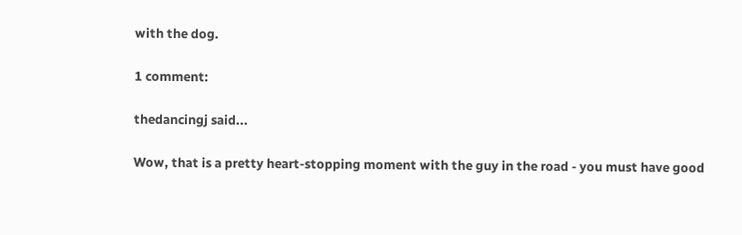with the dog.

1 comment:

thedancingj said...

Wow, that is a pretty heart-stopping moment with the guy in the road - you must have good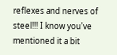reflexes and nerves of steel!!! I know you've mentioned it a bit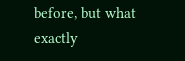before, but what exactly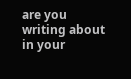are you writing about in your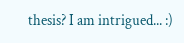thesis? I am intrigued... :)